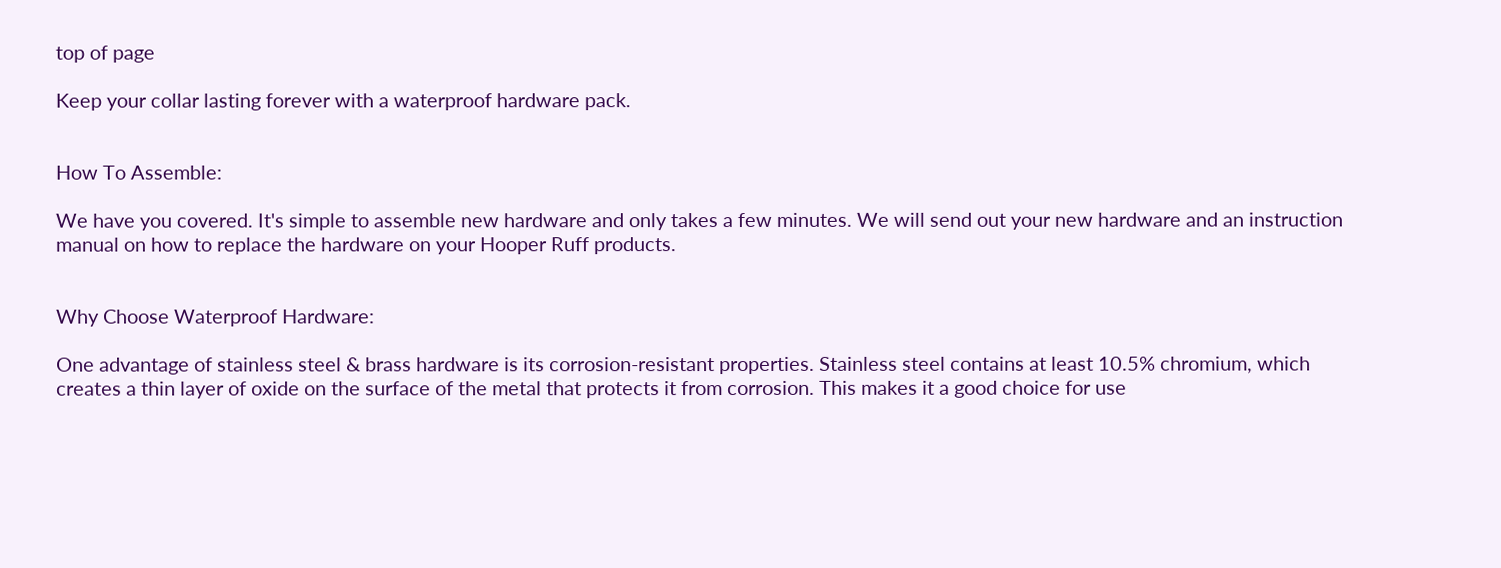top of page

Keep your collar lasting forever with a waterproof hardware pack.


How To Assemble:

We have you covered. It's simple to assemble new hardware and only takes a few minutes. We will send out your new hardware and an instruction manual on how to replace the hardware on your Hooper Ruff products.


Why Choose Waterproof Hardware:

One advantage of stainless steel & brass hardware is its corrosion-resistant properties. Stainless steel contains at least 10.5% chromium, which creates a thin layer of oxide on the surface of the metal that protects it from corrosion. This makes it a good choice for use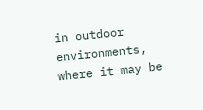in outdoor environments, where it may be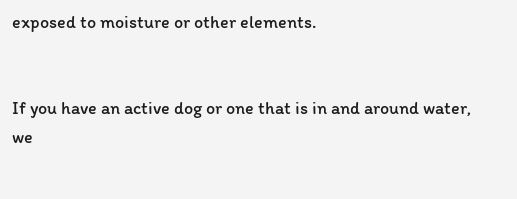exposed to moisture or other elements.


If you have an active dog or one that is in and around water, we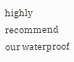highly recommend our waterproof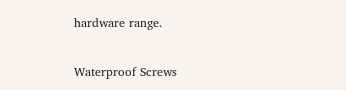hardware range.

Waterproof Screws